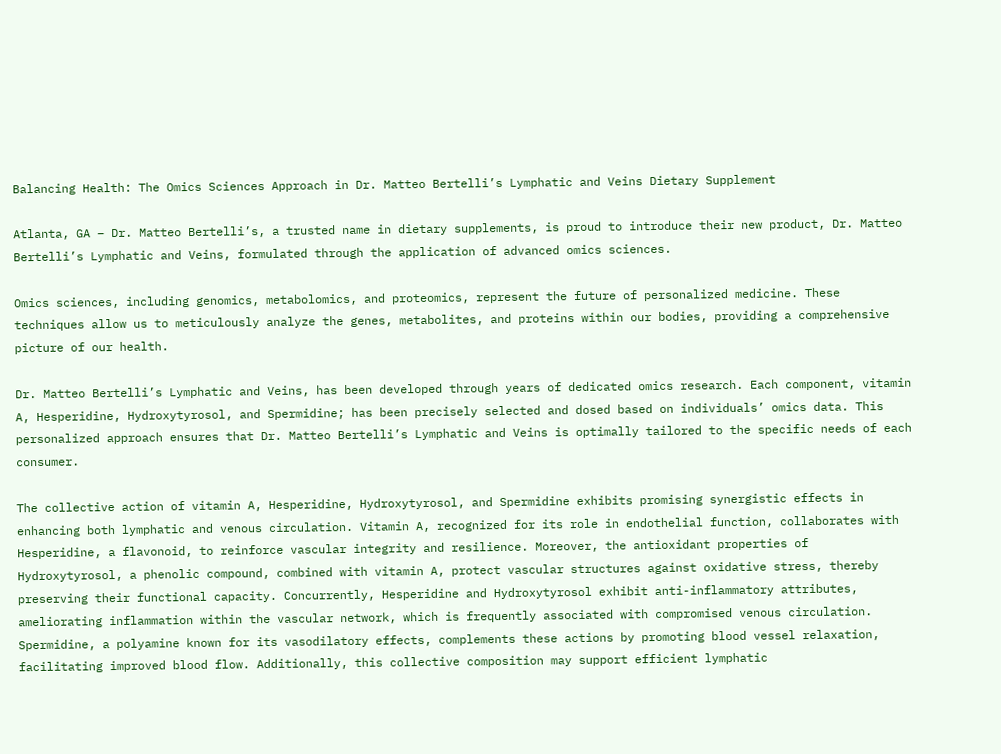Balancing Health: The Omics Sciences Approach in Dr. Matteo Bertelli’s Lymphatic and Veins Dietary Supplement

Atlanta, GA – Dr. Matteo Bertelli’s, a trusted name in dietary supplements, is proud to introduce their new product, Dr. Matteo Bertelli’s Lymphatic and Veins, formulated through the application of advanced omics sciences.

Omics sciences, including genomics, metabolomics, and proteomics, represent the future of personalized medicine. These techniques allow us to meticulously analyze the genes, metabolites, and proteins within our bodies, providing a comprehensive picture of our health.

Dr. Matteo Bertelli’s Lymphatic and Veins, has been developed through years of dedicated omics research. Each component, vitamin A, Hesperidine, Hydroxytyrosol, and Spermidine; has been precisely selected and dosed based on individuals’ omics data. This personalized approach ensures that Dr. Matteo Bertelli’s Lymphatic and Veins is optimally tailored to the specific needs of each consumer.

The collective action of vitamin A, Hesperidine, Hydroxytyrosol, and Spermidine exhibits promising synergistic effects in enhancing both lymphatic and venous circulation. Vitamin A, recognized for its role in endothelial function, collaborates with Hesperidine, a flavonoid, to reinforce vascular integrity and resilience. Moreover, the antioxidant properties of Hydroxytyrosol, a phenolic compound, combined with vitamin A, protect vascular structures against oxidative stress, thereby preserving their functional capacity. Concurrently, Hesperidine and Hydroxytyrosol exhibit anti-inflammatory attributes, ameliorating inflammation within the vascular network, which is frequently associated with compromised venous circulation. Spermidine, a polyamine known for its vasodilatory effects, complements these actions by promoting blood vessel relaxation, facilitating improved blood flow. Additionally, this collective composition may support efficient lymphatic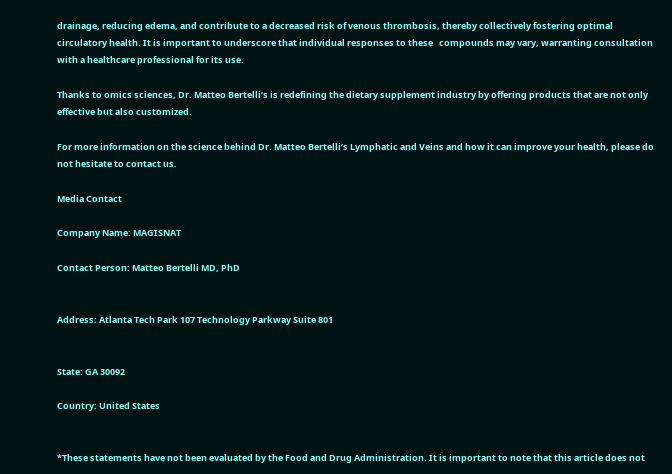drainage, reducing edema, and contribute to a decreased risk of venous thrombosis, thereby collectively fostering optimal circulatory health. It is important to underscore that individual responses to these   compounds may vary, warranting consultation with a healthcare professional for its use.

Thanks to omics sciences, Dr. Matteo Bertelli’s is redefining the dietary supplement industry by offering products that are not only effective but also customized.

For more information on the science behind Dr. Matteo Bertelli’s Lymphatic and Veins and how it can improve your health, please do not hesitate to contact us.

Media Contact

Company Name: MAGISNAT

Contact Person: Matteo Bertelli MD, PhD


Address: Atlanta Tech Park 107 Technology Parkway Suite 801


State: GA 30092

Country: United States


*These statements have not been evaluated by the Food and Drug Administration. It is important to note that this article does not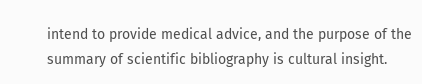intend to provide medical advice, and the purpose of the summary of scientific bibliography is cultural insight.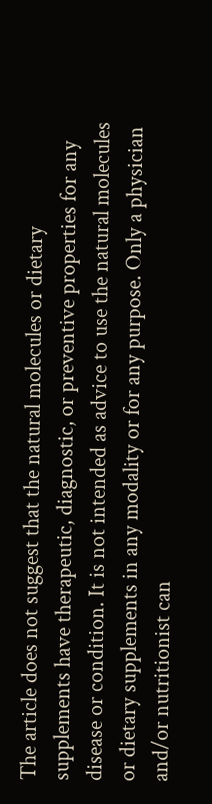The article does not suggest that the natural molecules or dietary supplements have therapeutic, diagnostic, or preventive properties for any disease or condition. It is not intended as advice to use the natural molecules or dietary supplements in any modality or for any purpose. Only a physician and/or nutritionist can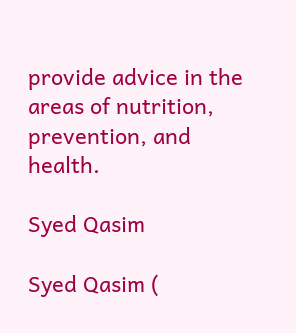provide advice in the areas of nutrition, prevention, and health.

Syed Qasim

Syed Qasim (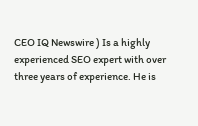CEO IQ Newswire ) Is a highly experienced SEO expert with over three years of experience. He is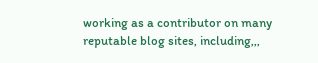working as a contributor on many reputable blog sites, including,,,